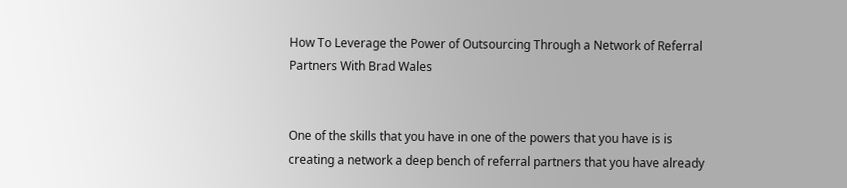How To Leverage the Power of Outsourcing Through a Network of Referral Partners With Brad Wales


One of the skills that you have in one of the powers that you have is is creating a network a deep bench of referral partners that you have already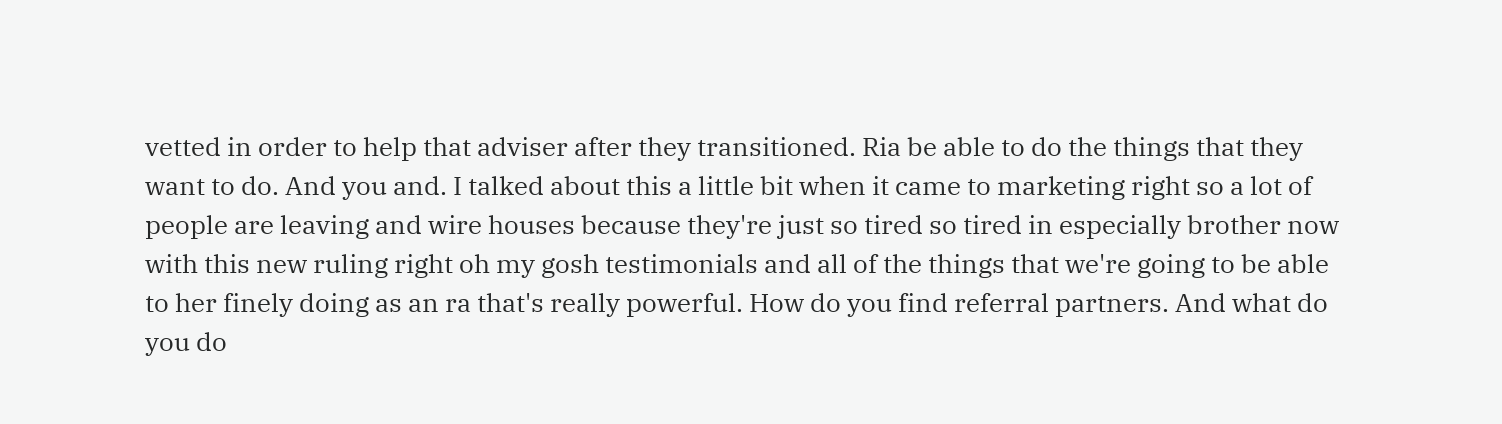vetted in order to help that adviser after they transitioned. Ria be able to do the things that they want to do. And you and. I talked about this a little bit when it came to marketing right so a lot of people are leaving and wire houses because they're just so tired so tired in especially brother now with this new ruling right oh my gosh testimonials and all of the things that we're going to be able to her finely doing as an ra that's really powerful. How do you find referral partners. And what do you do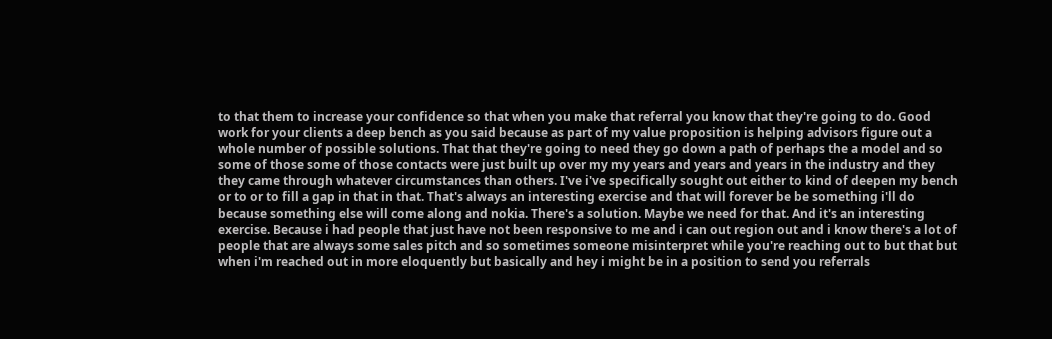to that them to increase your confidence so that when you make that referral you know that they're going to do. Good work for your clients a deep bench as you said because as part of my value proposition is helping advisors figure out a whole number of possible solutions. That that they're going to need they go down a path of perhaps the a model and so some of those some of those contacts were just built up over my my years and years and years in the industry and they they came through whatever circumstances than others. I've i've specifically sought out either to kind of deepen my bench or to or to fill a gap in that in that. That's always an interesting exercise and that will forever be be something i'll do because something else will come along and nokia. There's a solution. Maybe we need for that. And it's an interesting exercise. Because i had people that just have not been responsive to me and i can out region out and i know there's a lot of people that are always some sales pitch and so sometimes someone misinterpret while you're reaching out to but that but when i'm reached out in more eloquently but basically and hey i might be in a position to send you referrals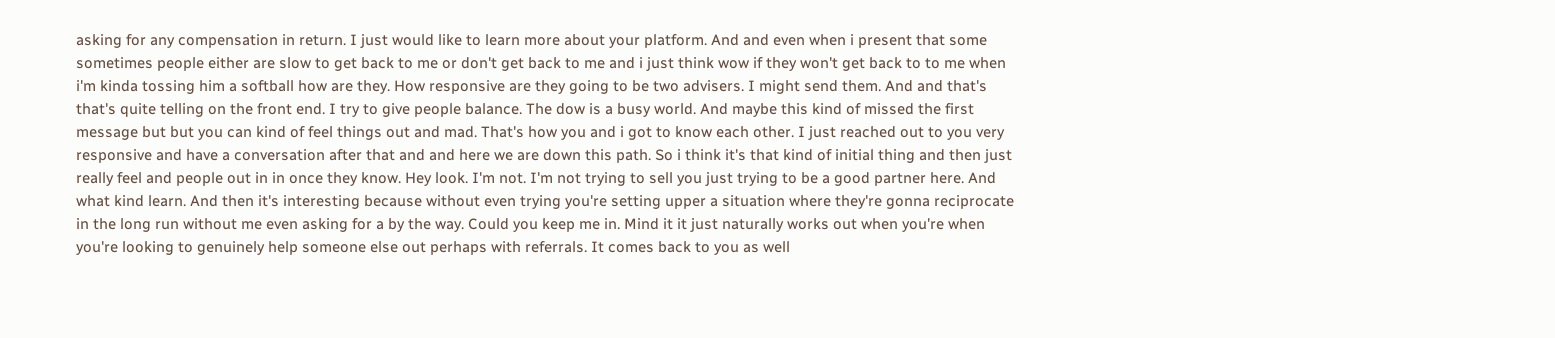asking for any compensation in return. I just would like to learn more about your platform. And and even when i present that some sometimes people either are slow to get back to me or don't get back to me and i just think wow if they won't get back to to me when i'm kinda tossing him a softball how are they. How responsive are they going to be two advisers. I might send them. And and that's that's quite telling on the front end. I try to give people balance. The dow is a busy world. And maybe this kind of missed the first message but but you can kind of feel things out and mad. That's how you and i got to know each other. I just reached out to you very responsive and have a conversation after that and and here we are down this path. So i think it's that kind of initial thing and then just really feel and people out in in once they know. Hey look. I'm not. I'm not trying to sell you just trying to be a good partner here. And what kind learn. And then it's interesting because without even trying you're setting upper a situation where they're gonna reciprocate in the long run without me even asking for a by the way. Could you keep me in. Mind it it just naturally works out when you're when you're looking to genuinely help someone else out perhaps with referrals. It comes back to you as well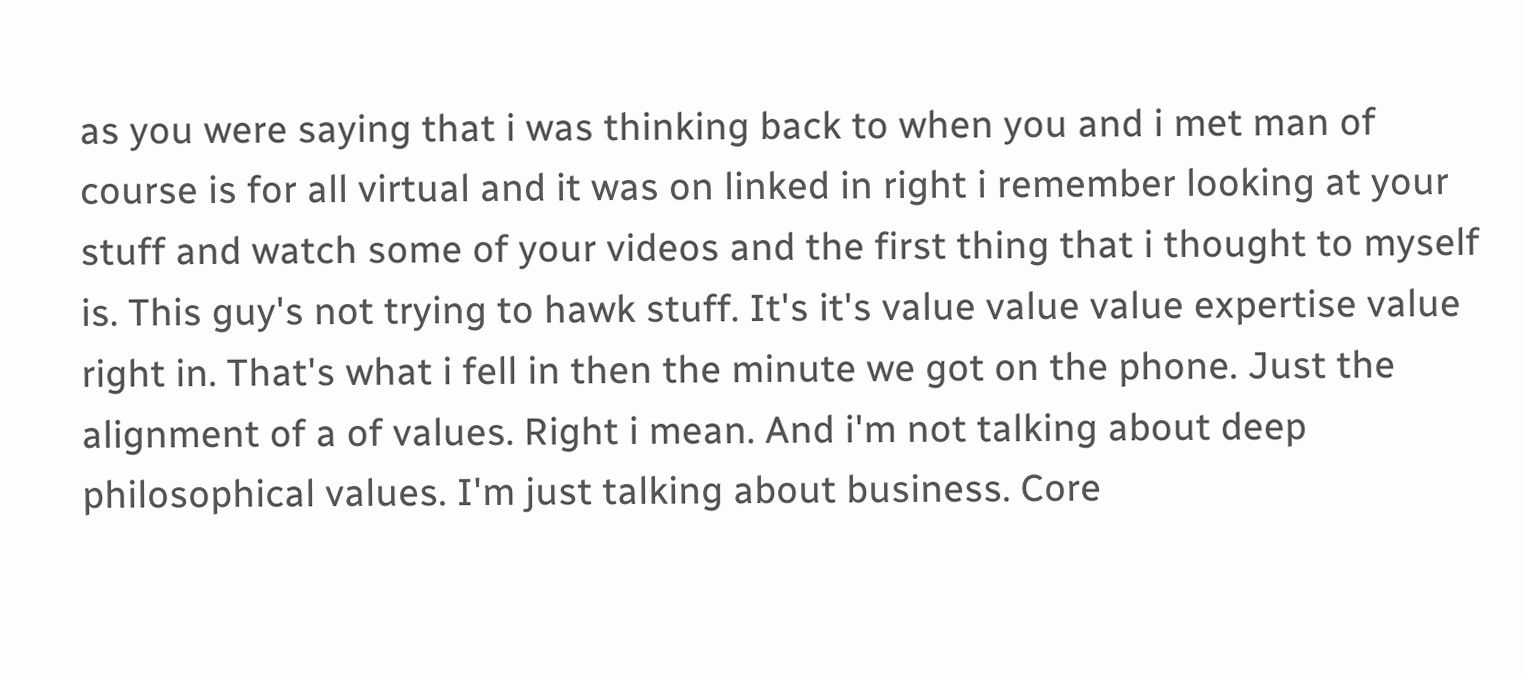as you were saying that i was thinking back to when you and i met man of course is for all virtual and it was on linked in right i remember looking at your stuff and watch some of your videos and the first thing that i thought to myself is. This guy's not trying to hawk stuff. It's it's value value value expertise value right in. That's what i fell in then the minute we got on the phone. Just the alignment of a of values. Right i mean. And i'm not talking about deep philosophical values. I'm just talking about business. Core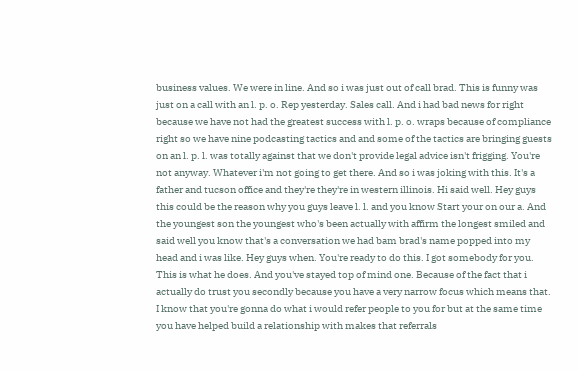business values. We were in line. And so i was just out of call brad. This is funny was just on a call with an l. p. o. Rep yesterday. Sales call. And i had bad news for right because we have not had the greatest success with l. p. o. wraps because of compliance right so we have nine podcasting tactics and and some of the tactics are bringing guests on an l. p. l. was totally against that we don't provide legal advice isn't frigging. You're not anyway. Whatever i'm not going to get there. And so i was joking with this. It's a father and tucson office and they're they're in western illinois. Hi said well. Hey guys this could be the reason why you guys leave l. l. and you know Start your on our a. And the youngest son the youngest who's been actually with affirm the longest smiled and said well you know that's a conversation we had bam brad's name popped into my head and i was like. Hey guys when. You're ready to do this. I got somebody for you. This is what he does. And you've stayed top of mind one. Because of the fact that i actually do trust you secondly because you have a very narrow focus which means that. I know that you're gonna do what i would refer people to you for but at the same time you have helped build a relationship with makes that referrals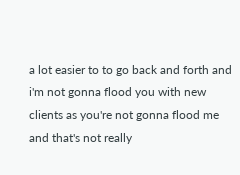a lot easier to to go back and forth and i'm not gonna flood you with new clients as you're not gonna flood me and that's not really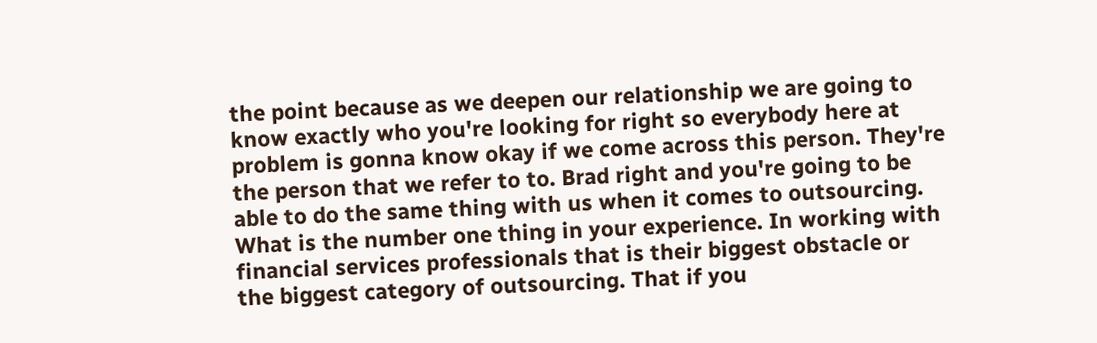the point because as we deepen our relationship we are going to know exactly who you're looking for right so everybody here at problem is gonna know okay if we come across this person. They're the person that we refer to to. Brad right and you're going to be able to do the same thing with us when it comes to outsourcing. What is the number one thing in your experience. In working with financial services professionals that is their biggest obstacle or the biggest category of outsourcing. That if you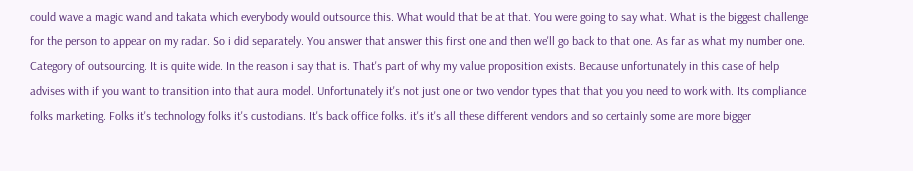could wave a magic wand and takata which everybody would outsource this. What would that be at that. You were going to say what. What is the biggest challenge for the person to appear on my radar. So i did separately. You answer that answer this first one and then we'll go back to that one. As far as what my number one. Category of outsourcing. It is quite wide. In the reason i say that is. That's part of why my value proposition exists. Because unfortunately in this case of help advises with if you want to transition into that aura model. Unfortunately it's not just one or two vendor types that that you you need to work with. Its compliance folks marketing. Folks it's technology folks it's custodians. It's back office folks. it's it's all these different vendors and so certainly some are more bigger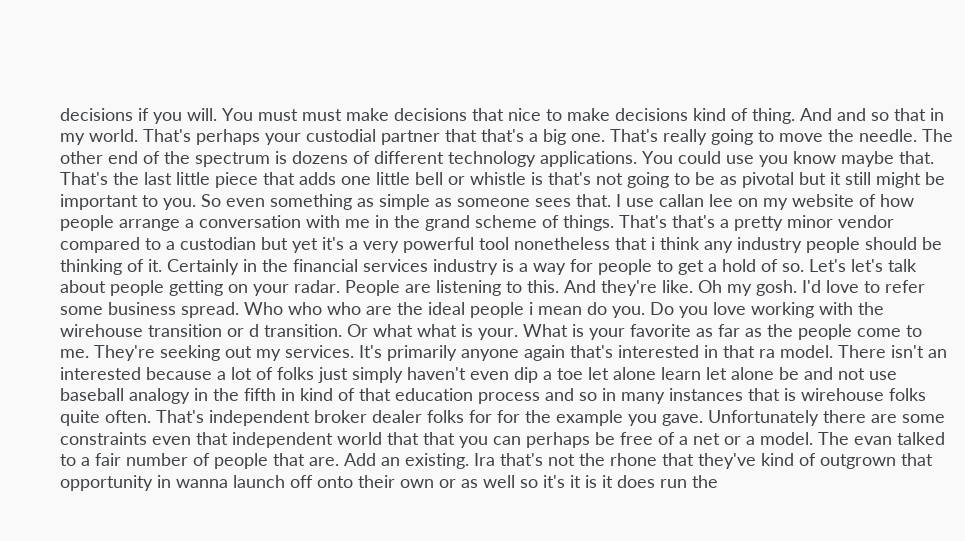decisions if you will. You must must make decisions that nice to make decisions kind of thing. And and so that in my world. That's perhaps your custodial partner that that's a big one. That's really going to move the needle. The other end of the spectrum is dozens of different technology applications. You could use you know maybe that. That's the last little piece that adds one little bell or whistle is that's not going to be as pivotal but it still might be important to you. So even something as simple as someone sees that. I use callan lee on my website of how people arrange a conversation with me in the grand scheme of things. That's that's a pretty minor vendor compared to a custodian but yet it's a very powerful tool nonetheless that i think any industry people should be thinking of it. Certainly in the financial services industry is a way for people to get a hold of so. Let's let's talk about people getting on your radar. People are listening to this. And they're like. Oh my gosh. I'd love to refer some business spread. Who who who are the ideal people i mean do you. Do you love working with the wirehouse transition or d transition. Or what what is your. What is your favorite as far as the people come to me. They're seeking out my services. It's primarily anyone again that's interested in that ra model. There isn't an interested because a lot of folks just simply haven't even dip a toe let alone learn let alone be and not use baseball analogy in the fifth in kind of that education process and so in many instances that is wirehouse folks quite often. That's independent broker dealer folks for for the example you gave. Unfortunately there are some constraints even that independent world that that you can perhaps be free of a net or a model. The evan talked to a fair number of people that are. Add an existing. Ira that's not the rhone that they've kind of outgrown that opportunity in wanna launch off onto their own or as well so it's it is it does run the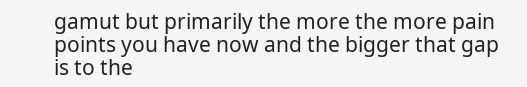gamut but primarily the more the more pain points you have now and the bigger that gap is to the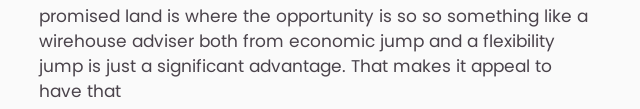promised land is where the opportunity is so so something like a wirehouse adviser both from economic jump and a flexibility jump is just a significant advantage. That makes it appeal to have that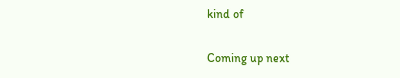kind of

Coming up next